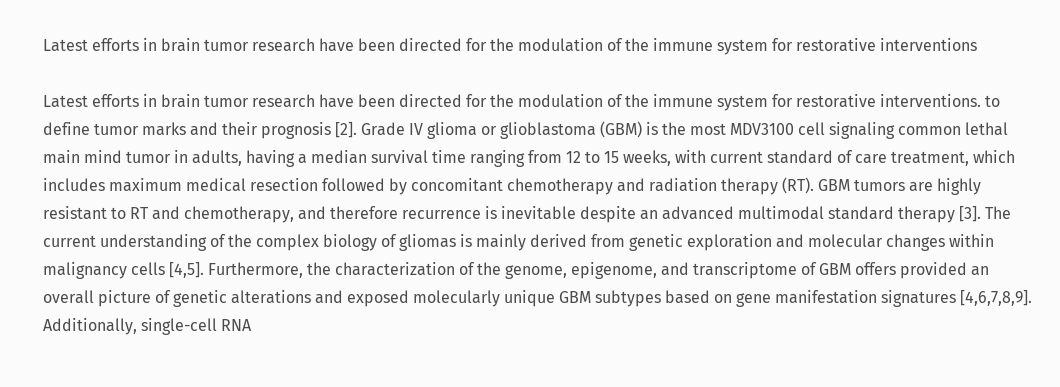Latest efforts in brain tumor research have been directed for the modulation of the immune system for restorative interventions

Latest efforts in brain tumor research have been directed for the modulation of the immune system for restorative interventions. to define tumor marks and their prognosis [2]. Grade IV glioma or glioblastoma (GBM) is the most MDV3100 cell signaling common lethal main mind tumor in adults, having a median survival time ranging from 12 to 15 weeks, with current standard of care treatment, which includes maximum medical resection followed by concomitant chemotherapy and radiation therapy (RT). GBM tumors are highly resistant to RT and chemotherapy, and therefore recurrence is inevitable despite an advanced multimodal standard therapy [3]. The current understanding of the complex biology of gliomas is mainly derived from genetic exploration and molecular changes within malignancy cells [4,5]. Furthermore, the characterization of the genome, epigenome, and transcriptome of GBM offers provided an overall picture of genetic alterations and exposed molecularly unique GBM subtypes based on gene manifestation signatures [4,6,7,8,9]. Additionally, single-cell RNA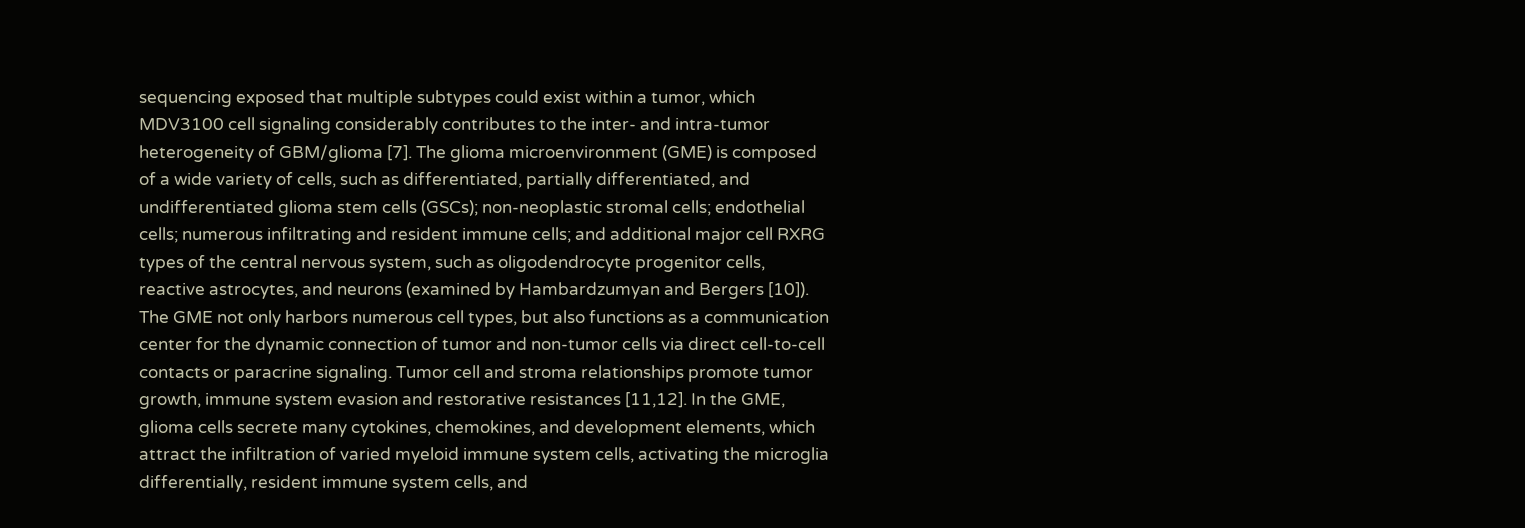sequencing exposed that multiple subtypes could exist within a tumor, which MDV3100 cell signaling considerably contributes to the inter- and intra-tumor heterogeneity of GBM/glioma [7]. The glioma microenvironment (GME) is composed of a wide variety of cells, such as differentiated, partially differentiated, and undifferentiated glioma stem cells (GSCs); non-neoplastic stromal cells; endothelial cells; numerous infiltrating and resident immune cells; and additional major cell RXRG types of the central nervous system, such as oligodendrocyte progenitor cells, reactive astrocytes, and neurons (examined by Hambardzumyan and Bergers [10]). The GME not only harbors numerous cell types, but also functions as a communication center for the dynamic connection of tumor and non-tumor cells via direct cell-to-cell contacts or paracrine signaling. Tumor cell and stroma relationships promote tumor growth, immune system evasion and restorative resistances [11,12]. In the GME, glioma cells secrete many cytokines, chemokines, and development elements, which attract the infiltration of varied myeloid immune system cells, activating the microglia differentially, resident immune system cells, and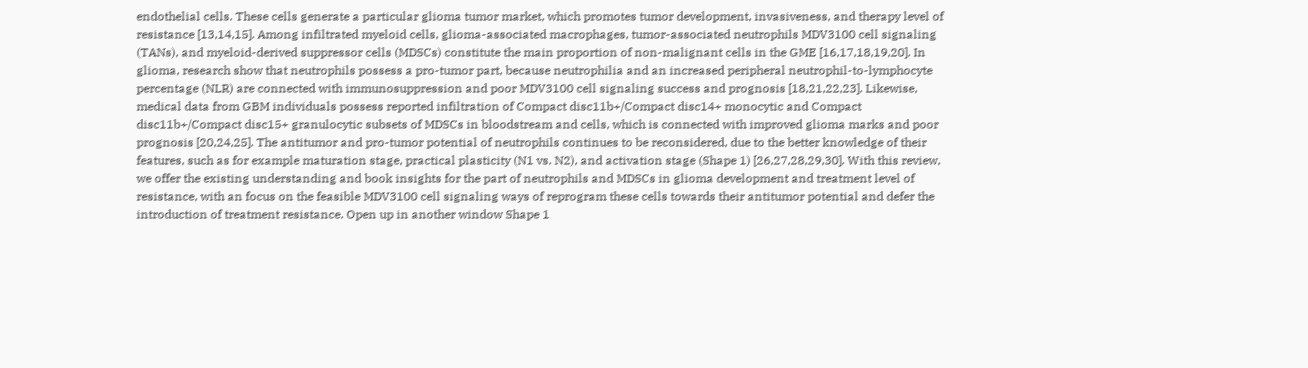endothelial cells. These cells generate a particular glioma tumor market, which promotes tumor development, invasiveness, and therapy level of resistance [13,14,15]. Among infiltrated myeloid cells, glioma-associated macrophages, tumor-associated neutrophils MDV3100 cell signaling (TANs), and myeloid-derived suppressor cells (MDSCs) constitute the main proportion of non-malignant cells in the GME [16,17,18,19,20]. In glioma, research show that neutrophils possess a pro-tumor part, because neutrophilia and an increased peripheral neutrophil-to-lymphocyte percentage (NLR) are connected with immunosuppression and poor MDV3100 cell signaling success and prognosis [18,21,22,23]. Likewise, medical data from GBM individuals possess reported infiltration of Compact disc11b+/Compact disc14+ monocytic and Compact disc11b+/Compact disc15+ granulocytic subsets of MDSCs in bloodstream and cells, which is connected with improved glioma marks and poor prognosis [20,24,25]. The antitumor and pro-tumor potential of neutrophils continues to be reconsidered, due to the better knowledge of their features, such as for example maturation stage, practical plasticity (N1 vs. N2), and activation stage (Shape 1) [26,27,28,29,30]. With this review, we offer the existing understanding and book insights for the part of neutrophils and MDSCs in glioma development and treatment level of resistance, with an focus on the feasible MDV3100 cell signaling ways of reprogram these cells towards their antitumor potential and defer the introduction of treatment resistance. Open up in another window Shape 1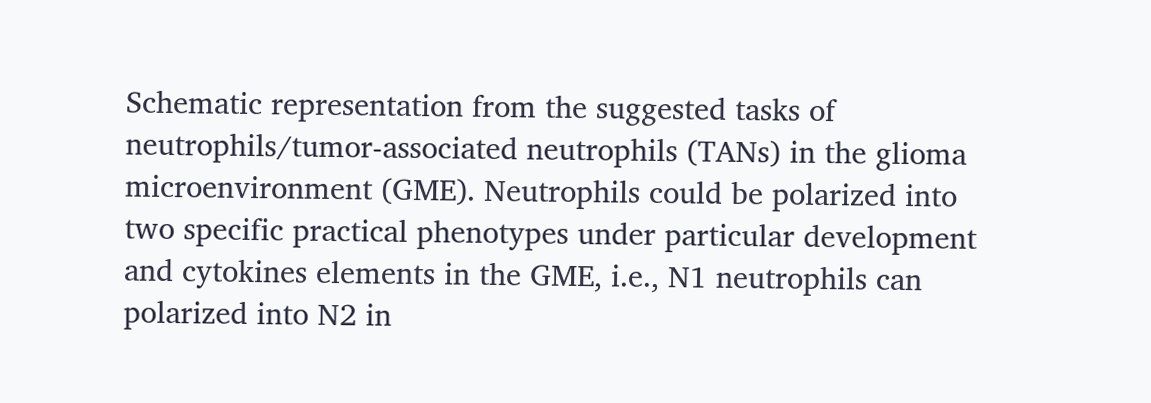Schematic representation from the suggested tasks of neutrophils/tumor-associated neutrophils (TANs) in the glioma microenvironment (GME). Neutrophils could be polarized into two specific practical phenotypes under particular development and cytokines elements in the GME, i.e., N1 neutrophils can polarized into N2 in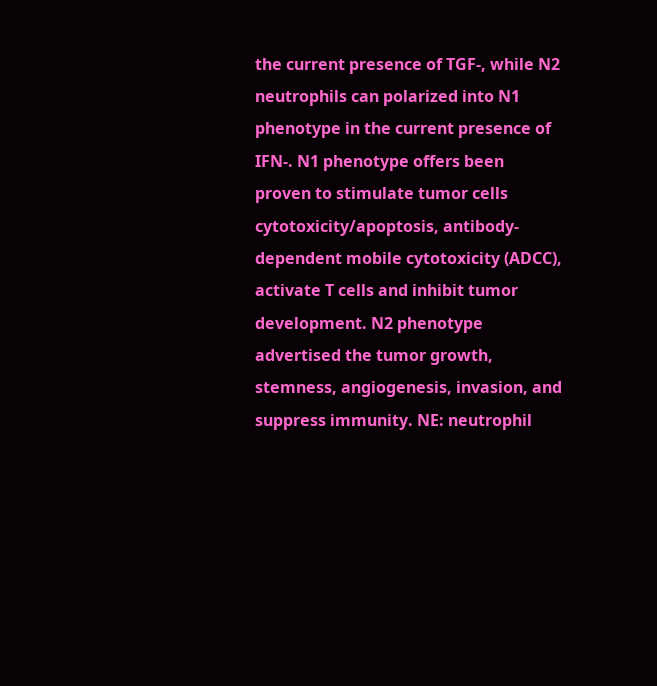the current presence of TGF-, while N2 neutrophils can polarized into N1 phenotype in the current presence of IFN-. N1 phenotype offers been proven to stimulate tumor cells cytotoxicity/apoptosis, antibody-dependent mobile cytotoxicity (ADCC), activate T cells and inhibit tumor development. N2 phenotype advertised the tumor growth, stemness, angiogenesis, invasion, and suppress immunity. NE: neutrophil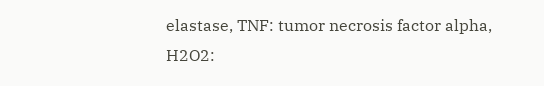elastase, TNF: tumor necrosis factor alpha, H2O2: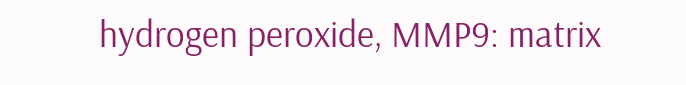hydrogen peroxide, MMP9: matrix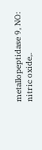metallopeptidase 9, NO: nitric oxide,.